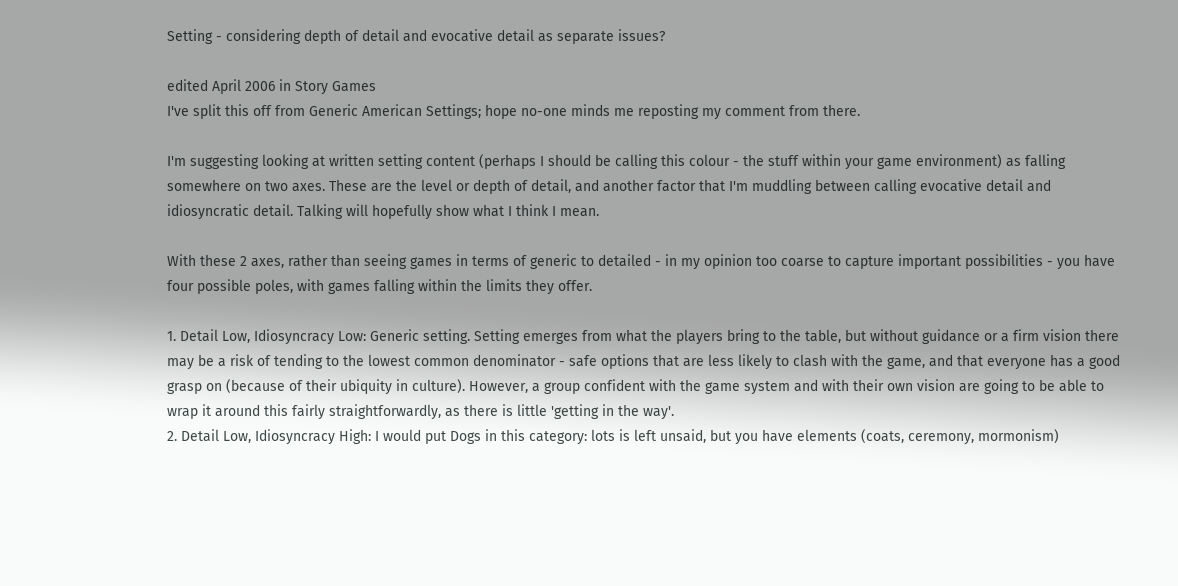Setting - considering depth of detail and evocative detail as separate issues?

edited April 2006 in Story Games
I've split this off from Generic American Settings; hope no-one minds me reposting my comment from there.

I'm suggesting looking at written setting content (perhaps I should be calling this colour - the stuff within your game environment) as falling somewhere on two axes. These are the level or depth of detail, and another factor that I'm muddling between calling evocative detail and idiosyncratic detail. Talking will hopefully show what I think I mean.

With these 2 axes, rather than seeing games in terms of generic to detailed - in my opinion too coarse to capture important possibilities - you have four possible poles, with games falling within the limits they offer.

1. Detail Low, Idiosyncracy Low: Generic setting. Setting emerges from what the players bring to the table, but without guidance or a firm vision there may be a risk of tending to the lowest common denominator - safe options that are less likely to clash with the game, and that everyone has a good grasp on (because of their ubiquity in culture). However, a group confident with the game system and with their own vision are going to be able to wrap it around this fairly straightforwardly, as there is little 'getting in the way'.
2. Detail Low, Idiosyncracy High: I would put Dogs in this category: lots is left unsaid, but you have elements (coats, ceremony, mormonism)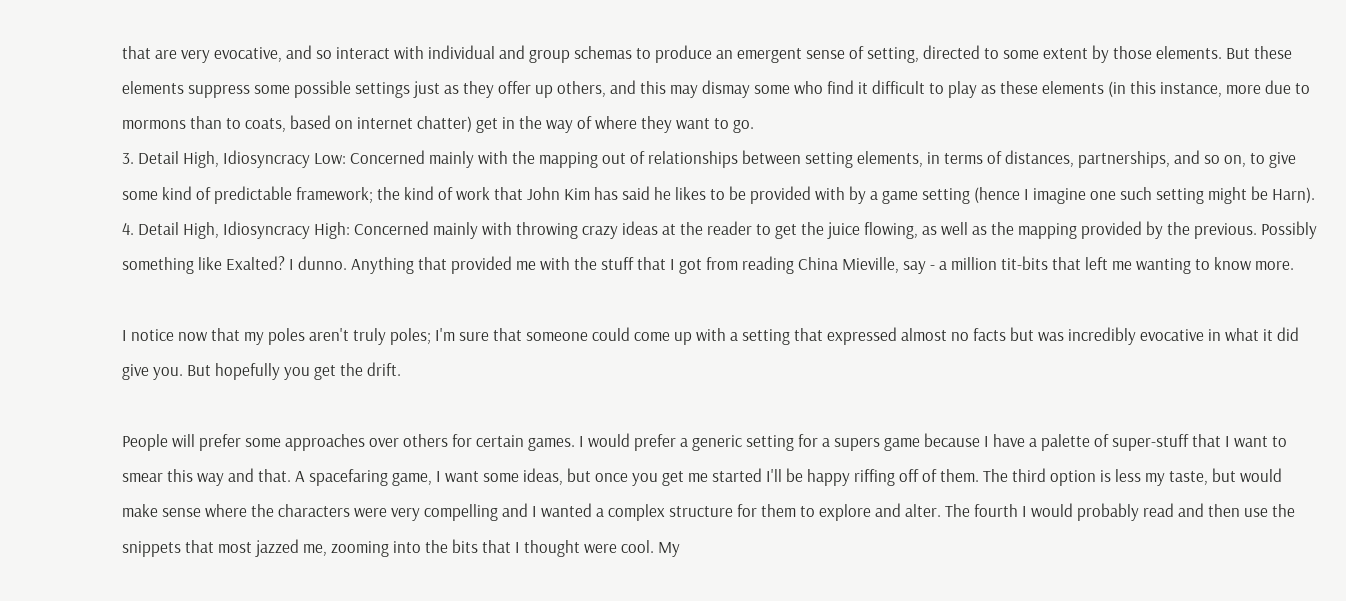that are very evocative, and so interact with individual and group schemas to produce an emergent sense of setting, directed to some extent by those elements. But these elements suppress some possible settings just as they offer up others, and this may dismay some who find it difficult to play as these elements (in this instance, more due to mormons than to coats, based on internet chatter) get in the way of where they want to go.
3. Detail High, Idiosyncracy Low: Concerned mainly with the mapping out of relationships between setting elements, in terms of distances, partnerships, and so on, to give some kind of predictable framework; the kind of work that John Kim has said he likes to be provided with by a game setting (hence I imagine one such setting might be Harn).
4. Detail High, Idiosyncracy High: Concerned mainly with throwing crazy ideas at the reader to get the juice flowing, as well as the mapping provided by the previous. Possibly something like Exalted? I dunno. Anything that provided me with the stuff that I got from reading China Mieville, say - a million tit-bits that left me wanting to know more.

I notice now that my poles aren't truly poles; I'm sure that someone could come up with a setting that expressed almost no facts but was incredibly evocative in what it did give you. But hopefully you get the drift.

People will prefer some approaches over others for certain games. I would prefer a generic setting for a supers game because I have a palette of super-stuff that I want to smear this way and that. A spacefaring game, I want some ideas, but once you get me started I'll be happy riffing off of them. The third option is less my taste, but would make sense where the characters were very compelling and I wanted a complex structure for them to explore and alter. The fourth I would probably read and then use the snippets that most jazzed me, zooming into the bits that I thought were cool. My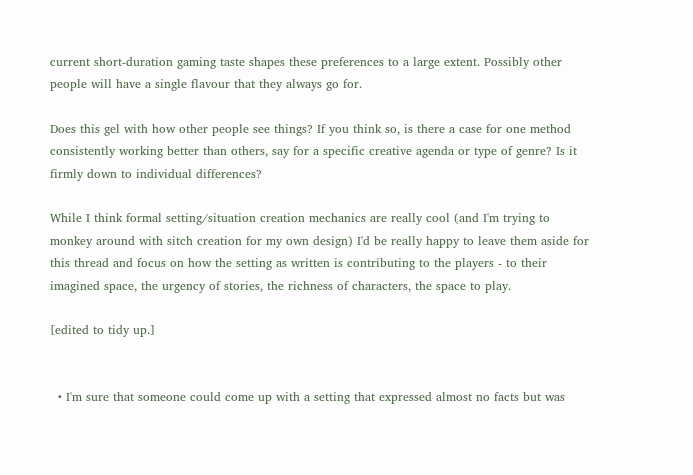current short-duration gaming taste shapes these preferences to a large extent. Possibly other people will have a single flavour that they always go for.

Does this gel with how other people see things? If you think so, is there a case for one method consistently working better than others, say for a specific creative agenda or type of genre? Is it firmly down to individual differences?

While I think formal setting/situation creation mechanics are really cool (and I'm trying to monkey around with sitch creation for my own design) I'd be really happy to leave them aside for this thread and focus on how the setting as written is contributing to the players - to their imagined space, the urgency of stories, the richness of characters, the space to play.

[edited to tidy up.]


  • I'm sure that someone could come up with a setting that expressed almost no facts but was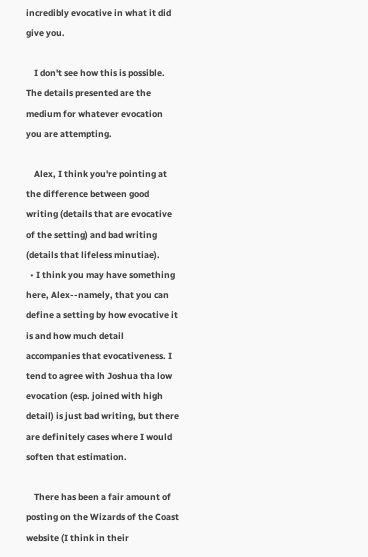incredibly evocative in what it did give you.

    I don't see how this is possible. The details presented are the medium for whatever evocation you are attempting.

    Alex, I think you're pointing at the difference between good writing (details that are evocative of the setting) and bad writing (details that lifeless minutiae).
  • I think you may have something here, Alex--namely, that you can define a setting by how evocative it is and how much detail accompanies that evocativeness. I tend to agree with Joshua tha low evocation (esp. joined with high detail) is just bad writing, but there are definitely cases where I would soften that estimation.

    There has been a fair amount of posting on the Wizards of the Coast website (I think in their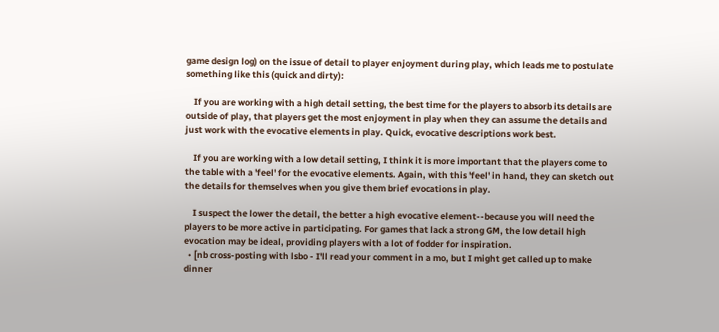game design log) on the issue of detail to player enjoyment during play, which leads me to postulate something like this (quick and dirty):

    If you are working with a high detail setting, the best time for the players to absorb its details are outside of play, that players get the most enjoyment in play when they can assume the details and just work with the evocative elements in play. Quick, evocative descriptions work best.

    If you are working with a low detail setting, I think it is more important that the players come to the table with a 'feel' for the evocative elements. Again, with this 'feel' in hand, they can sketch out the details for themselves when you give them brief evocations in play.

    I suspect the lower the detail, the better a high evocative element--because you will need the players to be more active in participating. For games that lack a strong GM, the low detail high evocation may be ideal, providing players with a lot of fodder for inspiration.
  • [nb cross-posting with lsbo - I'll read your comment in a mo, but I might get called up to make dinner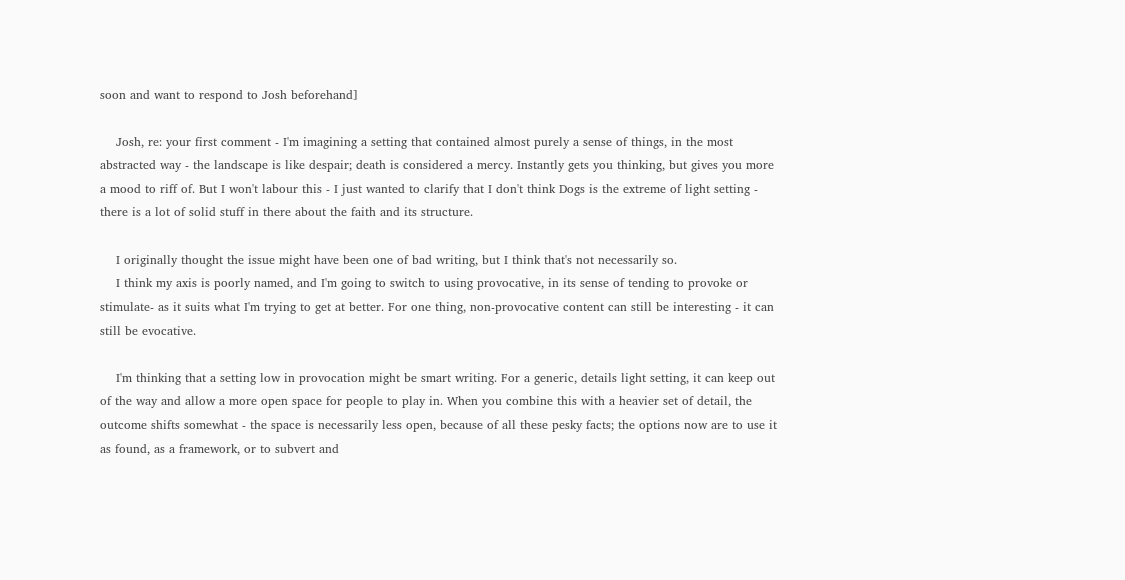soon and want to respond to Josh beforehand]

    Josh, re: your first comment - I'm imagining a setting that contained almost purely a sense of things, in the most abstracted way - the landscape is like despair; death is considered a mercy. Instantly gets you thinking, but gives you more a mood to riff of. But I won't labour this - I just wanted to clarify that I don't think Dogs is the extreme of light setting - there is a lot of solid stuff in there about the faith and its structure.

    I originally thought the issue might have been one of bad writing, but I think that's not necessarily so.
    I think my axis is poorly named, and I'm going to switch to using provocative, in its sense of tending to provoke or stimulate- as it suits what I'm trying to get at better. For one thing, non-provocative content can still be interesting - it can still be evocative.

    I'm thinking that a setting low in provocation might be smart writing. For a generic, details light setting, it can keep out of the way and allow a more open space for people to play in. When you combine this with a heavier set of detail, the outcome shifts somewhat - the space is necessarily less open, because of all these pesky facts; the options now are to use it as found, as a framework, or to subvert and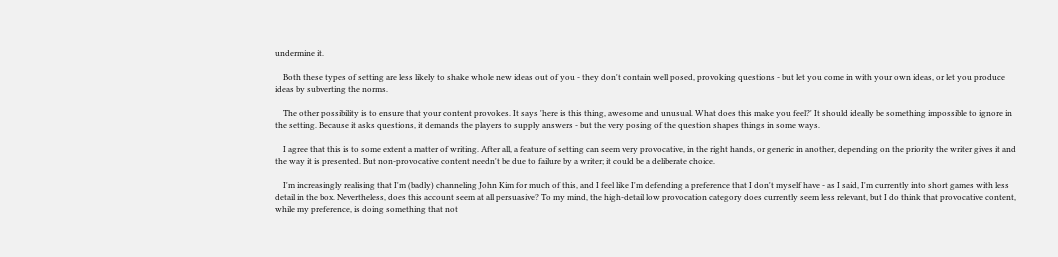undermine it.

    Both these types of setting are less likely to shake whole new ideas out of you - they don't contain well posed, provoking questions - but let you come in with your own ideas, or let you produce ideas by subverting the norms.

    The other possibility is to ensure that your content provokes. It says 'here is this thing, awesome and unusual. What does this make you feel?' It should ideally be something impossible to ignore in the setting. Because it asks questions, it demands the players to supply answers - but the very posing of the question shapes things in some ways.

    I agree that this is to some extent a matter of writing. After all, a feature of setting can seem very provocative, in the right hands, or generic in another, depending on the priority the writer gives it and the way it is presented. But non-provocative content needn't be due to failure by a writer; it could be a deliberate choice.

    I'm increasingly realising that I'm (badly) channeling John Kim for much of this, and I feel like I'm defending a preference that I don't myself have - as I said, I'm currently into short games with less detail in the box. Nevertheless, does this account seem at all persuasive? To my mind, the high-detail low provocation category does currently seem less relevant, but I do think that provocative content, while my preference, is doing something that not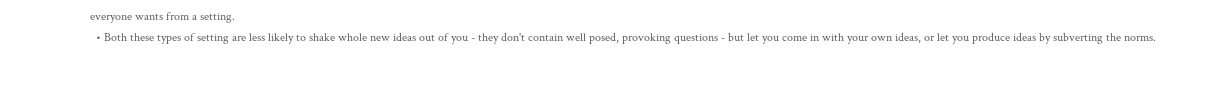everyone wants from a setting.
  • Both these types of setting are less likely to shake whole new ideas out of you - they don't contain well posed, provoking questions - but let you come in with your own ideas, or let you produce ideas by subverting the norms.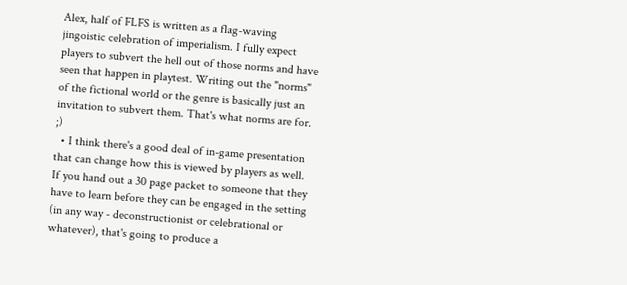Alex, half of FLFS is written as a flag-waving jingoistic celebration of imperialism. I fully expect players to subvert the hell out of those norms and have seen that happen in playtest. Writing out the "norms" of the fictional world or the genre is basically just an invitation to subvert them. That's what norms are for. ;)
  • I think there's a good deal of in-game presentation that can change how this is viewed by players as well. If you hand out a 30 page packet to someone that they have to learn before they can be engaged in the setting (in any way - deconstructionist or celebrational or whatever), that's going to produce a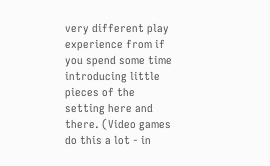very different play experience from if you spend some time introducing little pieces of the setting here and there. (Video games do this a lot - in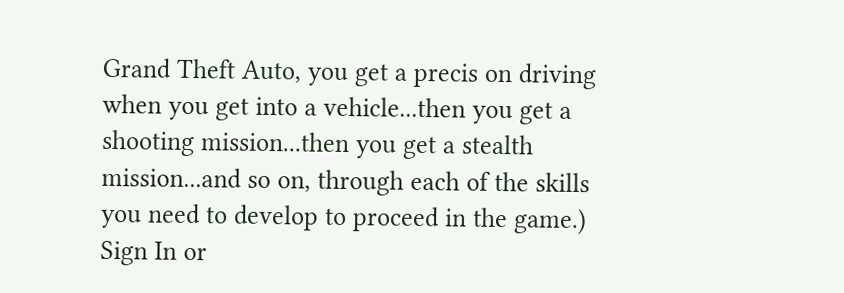Grand Theft Auto, you get a precis on driving when you get into a vehicle...then you get a shooting mission...then you get a stealth mission...and so on, through each of the skills you need to develop to proceed in the game.)
Sign In or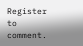Register to comment.